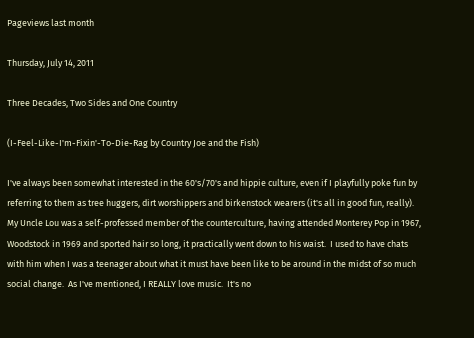Pageviews last month

Thursday, July 14, 2011

Three Decades, Two Sides and One Country

(I-Feel-Like-I'm-Fixin'-To-Die-Rag by Country Joe and the Fish)

I've always been somewhat interested in the 60's/70's and hippie culture, even if I playfully poke fun by referring to them as tree huggers, dirt worshippers and birkenstock wearers (it's all in good fun, really).  My Uncle Lou was a self-professed member of the counterculture, having attended Monterey Pop in 1967, Woodstock in 1969 and sported hair so long, it practically went down to his waist.  I used to have chats with him when I was a teenager about what it must have been like to be around in the midst of so much social change.  As I've mentioned, I REALLY love music.  It's no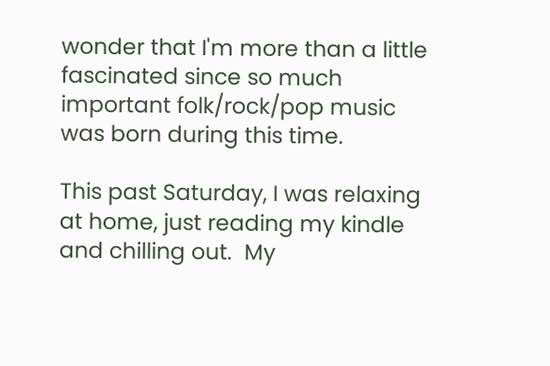wonder that I'm more than a little fascinated since so much important folk/rock/pop music was born during this time.

This past Saturday, I was relaxing at home, just reading my kindle and chilling out.  My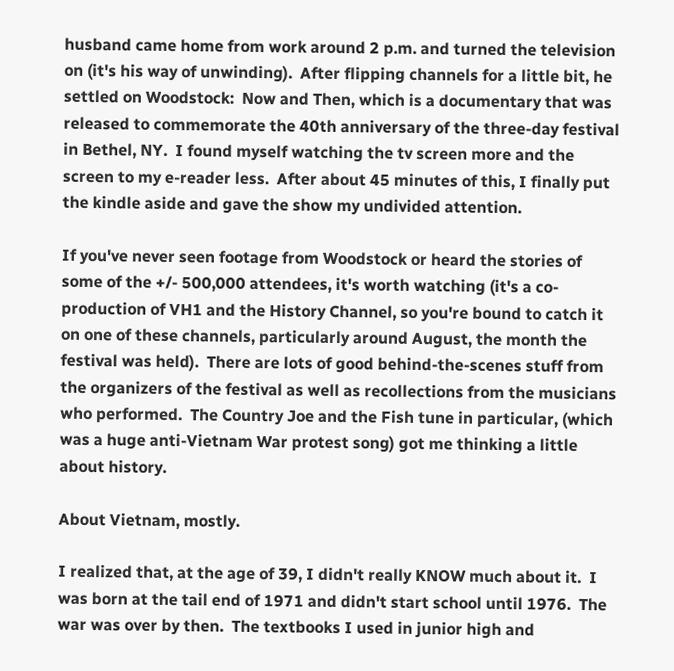husband came home from work around 2 p.m. and turned the television on (it's his way of unwinding).  After flipping channels for a little bit, he settled on Woodstock:  Now and Then, which is a documentary that was released to commemorate the 40th anniversary of the three-day festival in Bethel, NY.  I found myself watching the tv screen more and the screen to my e-reader less.  After about 45 minutes of this, I finally put the kindle aside and gave the show my undivided attention.

If you've never seen footage from Woodstock or heard the stories of some of the +/- 500,000 attendees, it's worth watching (it's a co-production of VH1 and the History Channel, so you're bound to catch it on one of these channels, particularly around August, the month the festival was held).  There are lots of good behind-the-scenes stuff from the organizers of the festival as well as recollections from the musicians who performed.  The Country Joe and the Fish tune in particular, (which was a huge anti-Vietnam War protest song) got me thinking a little about history.

About Vietnam, mostly.

I realized that, at the age of 39, I didn't really KNOW much about it.  I was born at the tail end of 1971 and didn't start school until 1976.  The war was over by then.  The textbooks I used in junior high and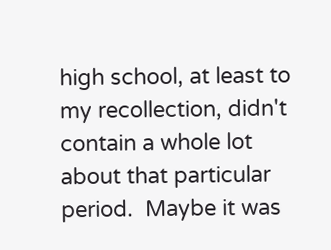high school, at least to my recollection, didn't contain a whole lot about that particular period.  Maybe it was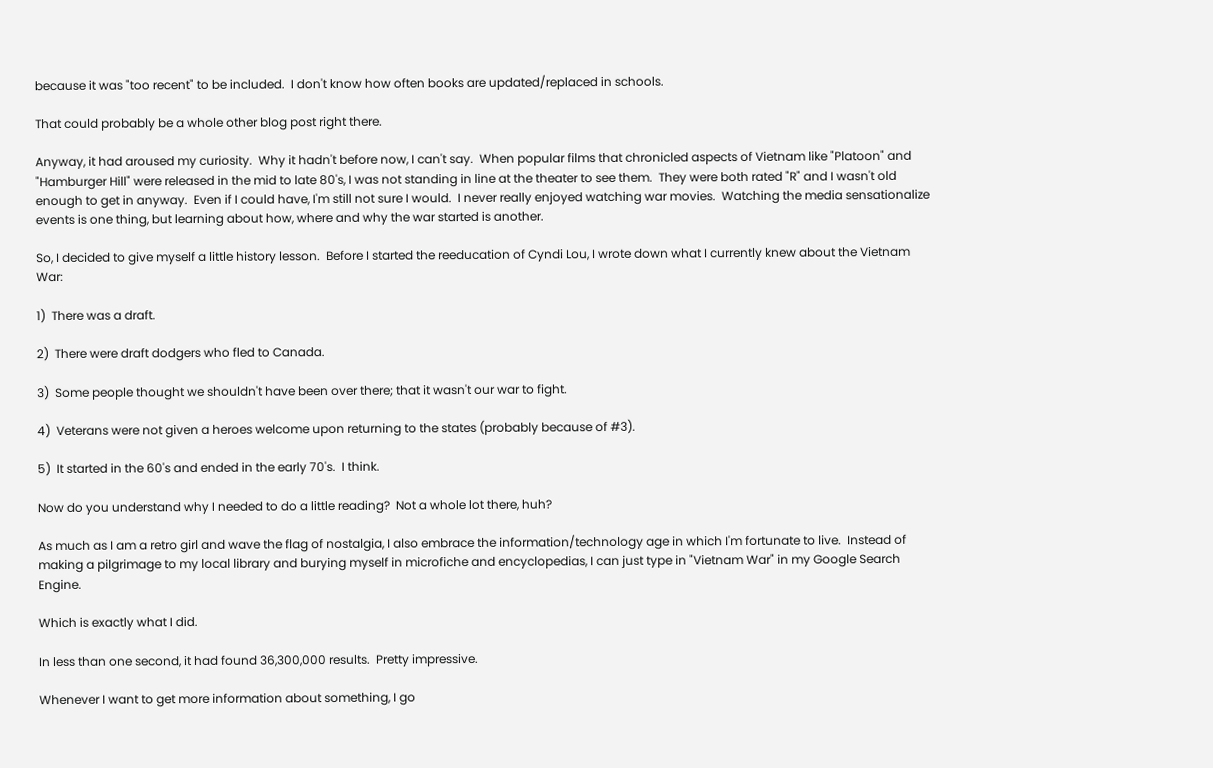because it was "too recent" to be included.  I don't know how often books are updated/replaced in schools.

That could probably be a whole other blog post right there.

Anyway, it had aroused my curiosity.  Why it hadn't before now, I can't say.  When popular films that chronicled aspects of Vietnam like "Platoon" and "Hamburger Hill" were released in the mid to late 80's, I was not standing in line at the theater to see them.  They were both rated "R" and I wasn't old enough to get in anyway.  Even if I could have, I'm still not sure I would.  I never really enjoyed watching war movies.  Watching the media sensationalize events is one thing, but learning about how, where and why the war started is another.

So, I decided to give myself a little history lesson.  Before I started the reeducation of Cyndi Lou, I wrote down what I currently knew about the Vietnam War:

1)  There was a draft.

2)  There were draft dodgers who fled to Canada.

3)  Some people thought we shouldn't have been over there; that it wasn't our war to fight.

4)  Veterans were not given a heroes welcome upon returning to the states (probably because of #3).

5)  It started in the 60's and ended in the early 70's.  I think.

Now do you understand why I needed to do a little reading?  Not a whole lot there, huh?

As much as I am a retro girl and wave the flag of nostalgia, I also embrace the information/technology age in which I'm fortunate to live.  Instead of making a pilgrimage to my local library and burying myself in microfiche and encyclopedias, I can just type in "Vietnam War" in my Google Search Engine.

Which is exactly what I did.

In less than one second, it had found 36,300,000 results.  Pretty impressive.

Whenever I want to get more information about something, I go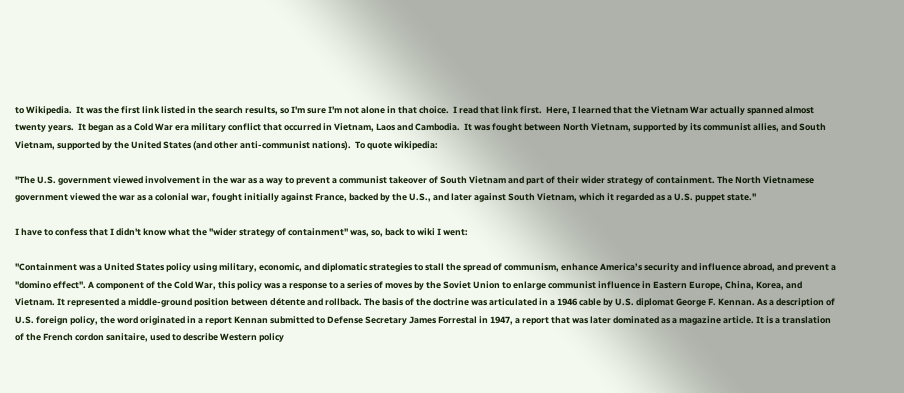to Wikipedia.  It was the first link listed in the search results, so I'm sure I'm not alone in that choice.  I read that link first.  Here, I learned that the Vietnam War actually spanned almost twenty years.  It began as a Cold War era military conflict that occurred in Vietnam, Laos and Cambodia.  It was fought between North Vietnam, supported by its communist allies, and South Vietnam, supported by the United States (and other anti-communist nations).  To quote wikipedia:

"The U.S. government viewed involvement in the war as a way to prevent a communist takeover of South Vietnam and part of their wider strategy of containment. The North Vietnamese government viewed the war as a colonial war, fought initially against France, backed by the U.S., and later against South Vietnam, which it regarded as a U.S. puppet state."

I have to confess that I didn't know what the "wider strategy of containment" was, so, back to wiki I went:

"Containment was a United States policy using military, economic, and diplomatic strategies to stall the spread of communism, enhance America’s security and influence abroad, and prevent a "domino effect". A component of the Cold War, this policy was a response to a series of moves by the Soviet Union to enlarge communist influence in Eastern Europe, China, Korea, and Vietnam. It represented a middle-ground position between détente and rollback. The basis of the doctrine was articulated in a 1946 cable by U.S. diplomat George F. Kennan. As a description of U.S. foreign policy, the word originated in a report Kennan submitted to Defense Secretary James Forrestal in 1947, a report that was later dominated as a magazine article. It is a translation of the French cordon sanitaire, used to describe Western policy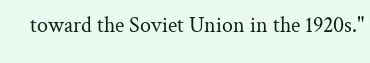toward the Soviet Union in the 1920s."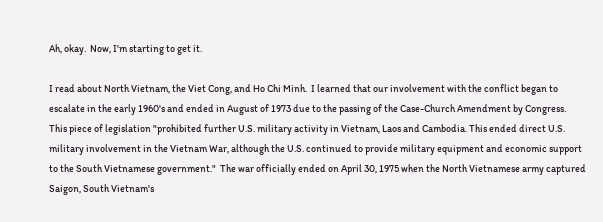Ah, okay.  Now, I'm starting to get it.

I read about North Vietnam, the Viet Cong, and Ho Chi Minh.  I learned that our involvement with the conflict began to escalate in the early 1960's and ended in August of 1973 due to the passing of the Case-Church Amendment by Congress.  This piece of legislation "prohibited further U.S. military activity in Vietnam, Laos and Cambodia. This ended direct U.S. military involvement in the Vietnam War, although the U.S. continued to provide military equipment and economic support to the South Vietnamese government."  The war officially ended on April 30, 1975 when the North Vietnamese army captured Saigon, South Vietnam's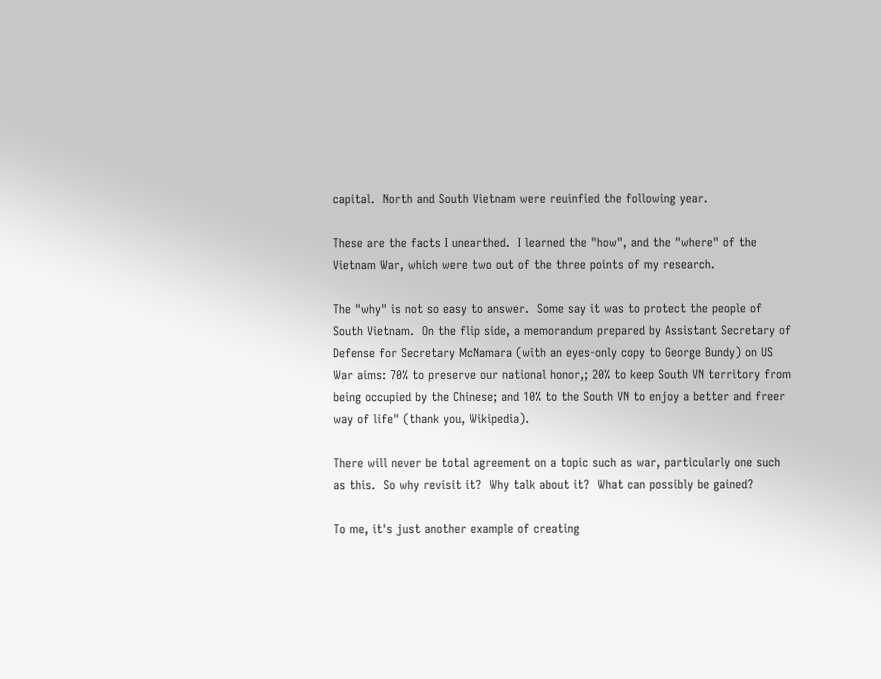capital.  North and South Vietnam were reuinfied the following year.

These are the facts I unearthed.  I learned the "how", and the "where" of the Vietnam War, which were two out of the three points of my research.

The "why" is not so easy to answer.  Some say it was to protect the people of South Vietnam.  On the flip side, a memorandum prepared by Assistant Secretary of Defense for Secretary McNamara (with an eyes-only copy to George Bundy) on US War aims: 70% to preserve our national honor,; 20% to keep South VN territory from being occupied by the Chinese; and 10% to the South VN to enjoy a better and freer way of life" (thank you, Wikipedia).

There will never be total agreement on a topic such as war, particularly one such as this.  So why revisit it?  Why talk about it?  What can possibly be gained?

To me, it's just another example of creating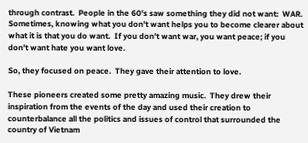through contrast.  People in the 60's saw something they did not want:  WAR.  Sometimes, knowing what you don't want helps you to become clearer about what it is that you do want.  If you don't want war, you want peace; if you don't want hate you want love.

So, they focused on peace.  They gave their attention to love.

These pioneers created some pretty amazing music.  They drew their inspiration from the events of the day and used their creation to counterbalance all the politics and issues of control that surrounded the country of Vietnam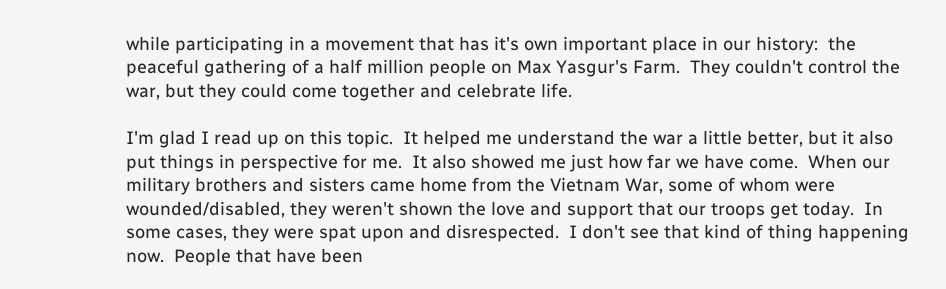while participating in a movement that has it's own important place in our history:  the peaceful gathering of a half million people on Max Yasgur's Farm.  They couldn't control the war, but they could come together and celebrate life.

I'm glad I read up on this topic.  It helped me understand the war a little better, but it also put things in perspective for me.  It also showed me just how far we have come.  When our military brothers and sisters came home from the Vietnam War, some of whom were wounded/disabled, they weren't shown the love and support that our troops get today.  In some cases, they were spat upon and disrespected.  I don't see that kind of thing happening now.  People that have been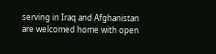serving in Iraq and Afghanistan are welcomed home with open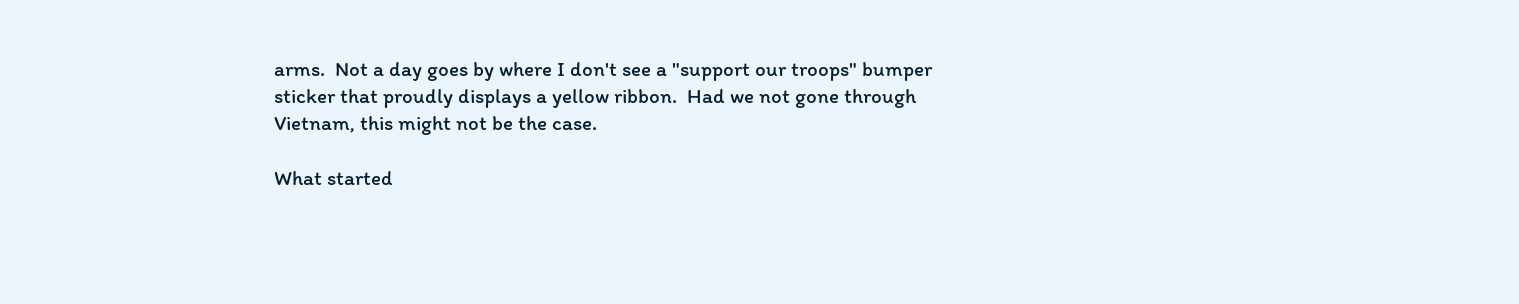arms.  Not a day goes by where I don't see a "support our troops" bumper sticker that proudly displays a yellow ribbon.  Had we not gone through Vietnam, this might not be the case.

What started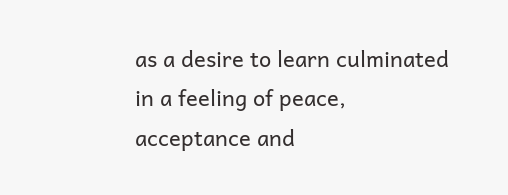as a desire to learn culminated in a feeling of peace, acceptance and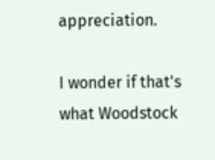appreciation.

I wonder if that's what Woodstock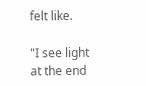felt like.

"I see light at the end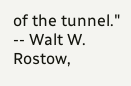of the tunnel." -- Walt W. Rostow,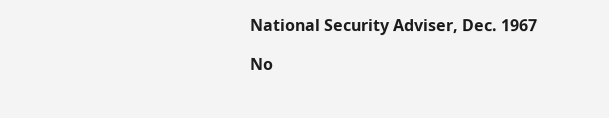National Security Adviser, Dec. 1967

No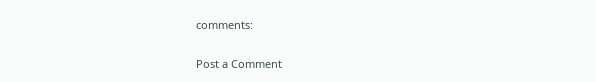comments:

Post a Comment